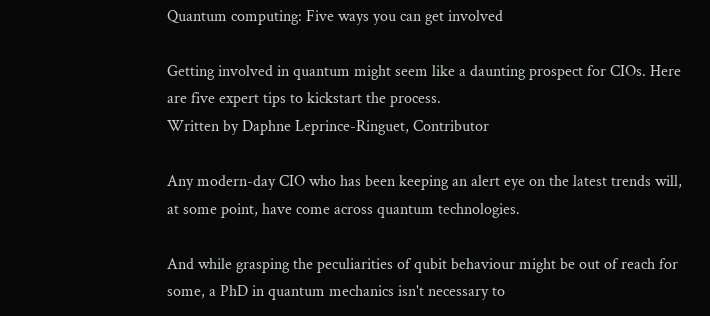Quantum computing: Five ways you can get involved

Getting involved in quantum might seem like a daunting prospect for CIOs. Here are five expert tips to kickstart the process.
Written by Daphne Leprince-Ringuet, Contributor

Any modern-day CIO who has been keeping an alert eye on the latest trends will, at some point, have come across quantum technologies.

And while grasping the peculiarities of qubit behaviour might be out of reach for some, a PhD in quantum mechanics isn't necessary to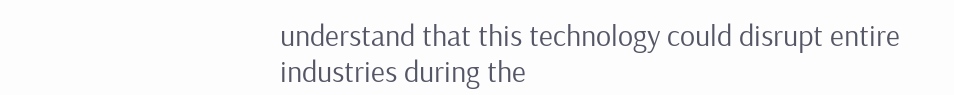understand that this technology could disrupt entire industries during the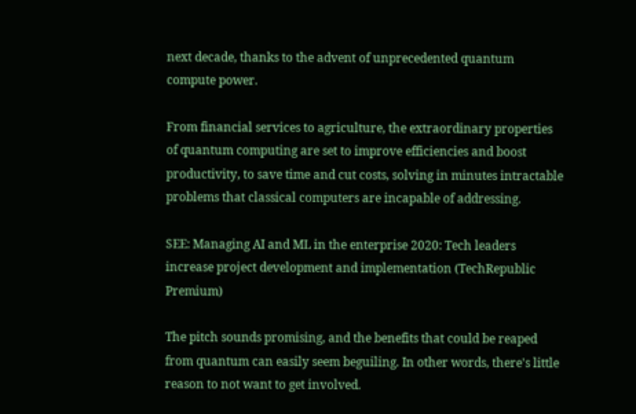next decade, thanks to the advent of unprecedented quantum compute power.

From financial services to agriculture, the extraordinary properties of quantum computing are set to improve efficiencies and boost productivity, to save time and cut costs, solving in minutes intractable problems that classical computers are incapable of addressing.

SEE: Managing AI and ML in the enterprise 2020: Tech leaders increase project development and implementation (TechRepublic Premium)

The pitch sounds promising, and the benefits that could be reaped from quantum can easily seem beguiling. In other words, there's little reason to not want to get involved.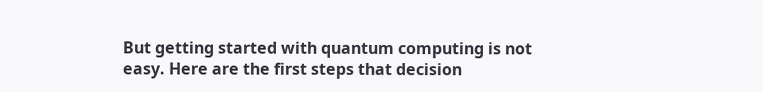But getting started with quantum computing is not easy. Here are the first steps that decision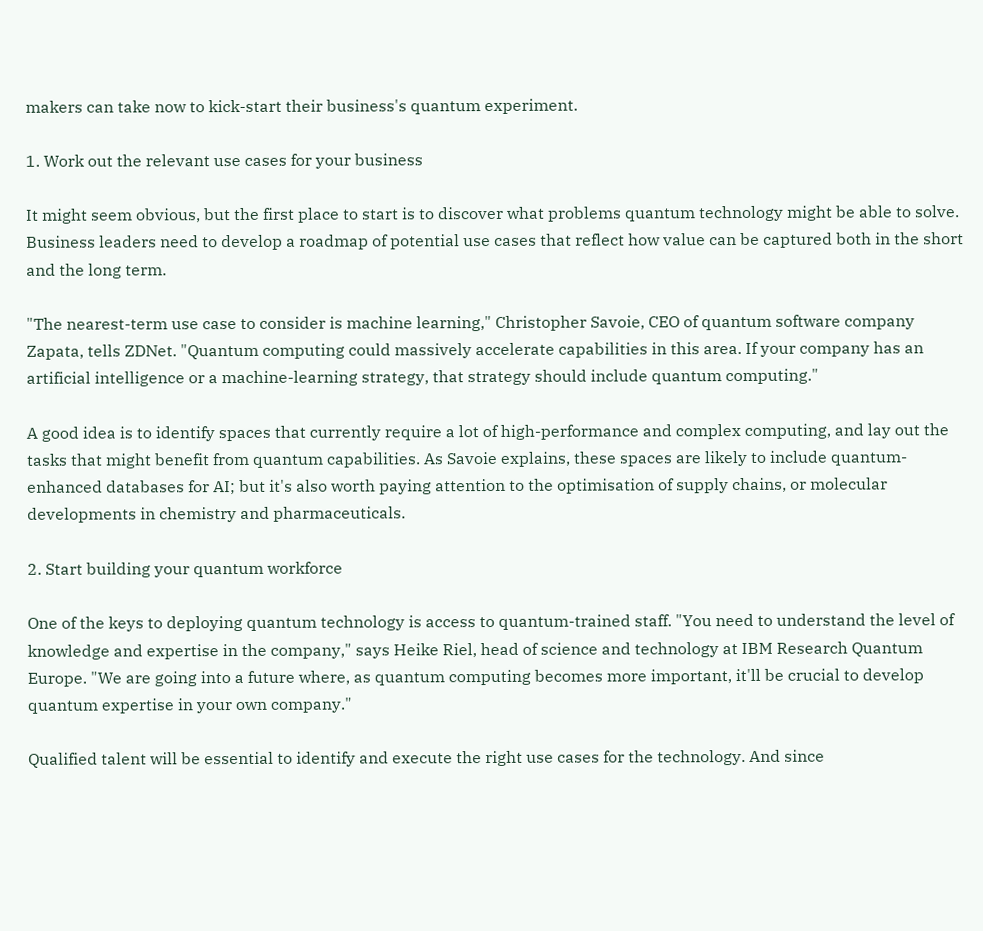makers can take now to kick-start their business's quantum experiment.

1. Work out the relevant use cases for your business

It might seem obvious, but the first place to start is to discover what problems quantum technology might be able to solve. Business leaders need to develop a roadmap of potential use cases that reflect how value can be captured both in the short and the long term.

"The nearest-term use case to consider is machine learning," Christopher Savoie, CEO of quantum software company Zapata, tells ZDNet. "Quantum computing could massively accelerate capabilities in this area. If your company has an artificial intelligence or a machine-learning strategy, that strategy should include quantum computing."

A good idea is to identify spaces that currently require a lot of high-performance and complex computing, and lay out the tasks that might benefit from quantum capabilities. As Savoie explains, these spaces are likely to include quantum-enhanced databases for AI; but it's also worth paying attention to the optimisation of supply chains, or molecular developments in chemistry and pharmaceuticals.

2. Start building your quantum workforce

One of the keys to deploying quantum technology is access to quantum-trained staff. "You need to understand the level of knowledge and expertise in the company," says Heike Riel, head of science and technology at IBM Research Quantum Europe. "We are going into a future where, as quantum computing becomes more important, it'll be crucial to develop quantum expertise in your own company."

Qualified talent will be essential to identify and execute the right use cases for the technology. And since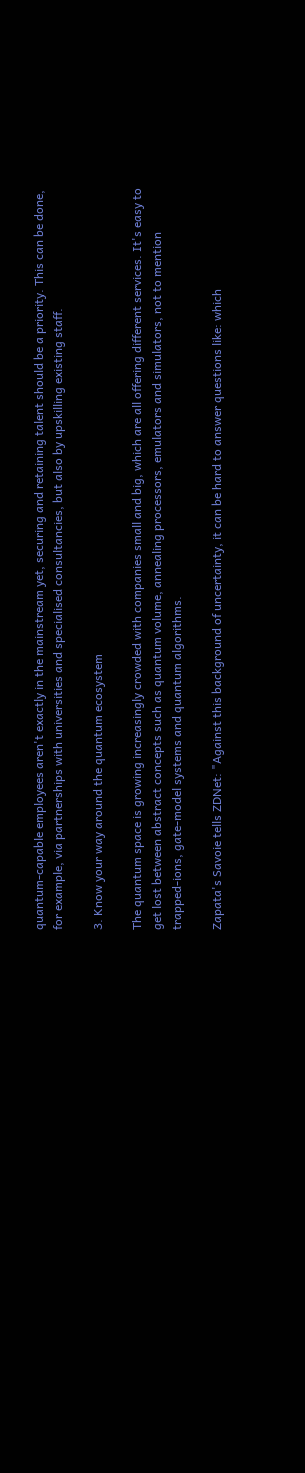quantum-capable employees aren't exactly in the mainstream yet, securing and retaining talent should be a priority. This can be done, for example, via partnerships with universities and specialised consultancies, but also by upskilling existing staff.

3. Know your way around the quantum ecosystem

The quantum space is growing increasingly crowded with companies small and big, which are all offering different services. It's easy to get lost between abstract concepts such as quantum volume, annealing processors, emulators and simulators, not to mention trapped-ions, gate-model systems and quantum algorithms.

Zapata's Savoie tells ZDNet: "Against this background of uncertainty, it can be hard to answer questions like: which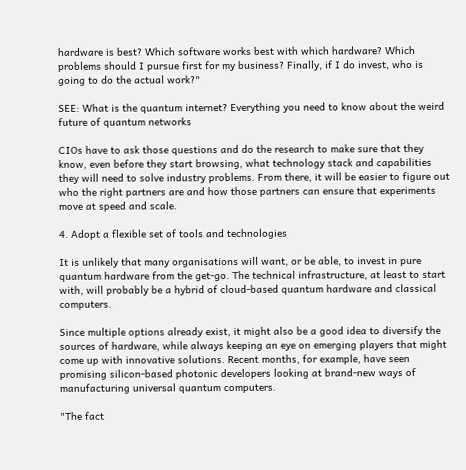hardware is best? Which software works best with which hardware? Which problems should I pursue first for my business? Finally, if I do invest, who is going to do the actual work?"

SEE: What is the quantum internet? Everything you need to know about the weird future of quantum networks

CIOs have to ask those questions and do the research to make sure that they know, even before they start browsing, what technology stack and capabilities they will need to solve industry problems. From there, it will be easier to figure out who the right partners are and how those partners can ensure that experiments move at speed and scale.

4. Adopt a flexible set of tools and technologies

It is unlikely that many organisations will want, or be able, to invest in pure quantum hardware from the get-go. The technical infrastructure, at least to start with, will probably be a hybrid of cloud-based quantum hardware and classical computers.

Since multiple options already exist, it might also be a good idea to diversify the sources of hardware, while always keeping an eye on emerging players that might come up with innovative solutions. Recent months, for example, have seen promising silicon-based photonic developers looking at brand-new ways of manufacturing universal quantum computers.

"The fact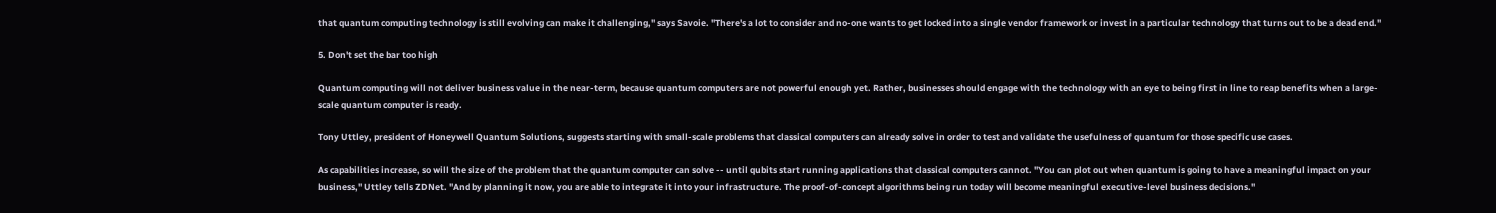that quantum computing technology is still evolving can make it challenging," says Savoie. "There's a lot to consider and no-one wants to get locked into a single vendor framework or invest in a particular technology that turns out to be a dead end."

5. Don't set the bar too high

Quantum computing will not deliver business value in the near-term, because quantum computers are not powerful enough yet. Rather, businesses should engage with the technology with an eye to being first in line to reap benefits when a large-scale quantum computer is ready.

Tony Uttley, president of Honeywell Quantum Solutions, suggests starting with small-scale problems that classical computers can already solve in order to test and validate the usefulness of quantum for those specific use cases.

As capabilities increase, so will the size of the problem that the quantum computer can solve -- until qubits start running applications that classical computers cannot. "You can plot out when quantum is going to have a meaningful impact on your business," Uttley tells ZDNet. "And by planning it now, you are able to integrate it into your infrastructure. The proof-of-concept algorithms being run today will become meaningful executive-level business decisions."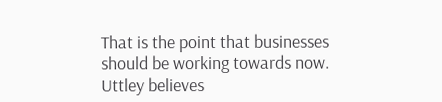That is the point that businesses should be working towards now. Uttley believes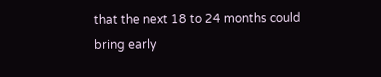that the next 18 to 24 months could bring early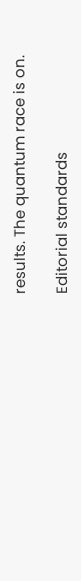results. The quantum race is on.

Editorial standards